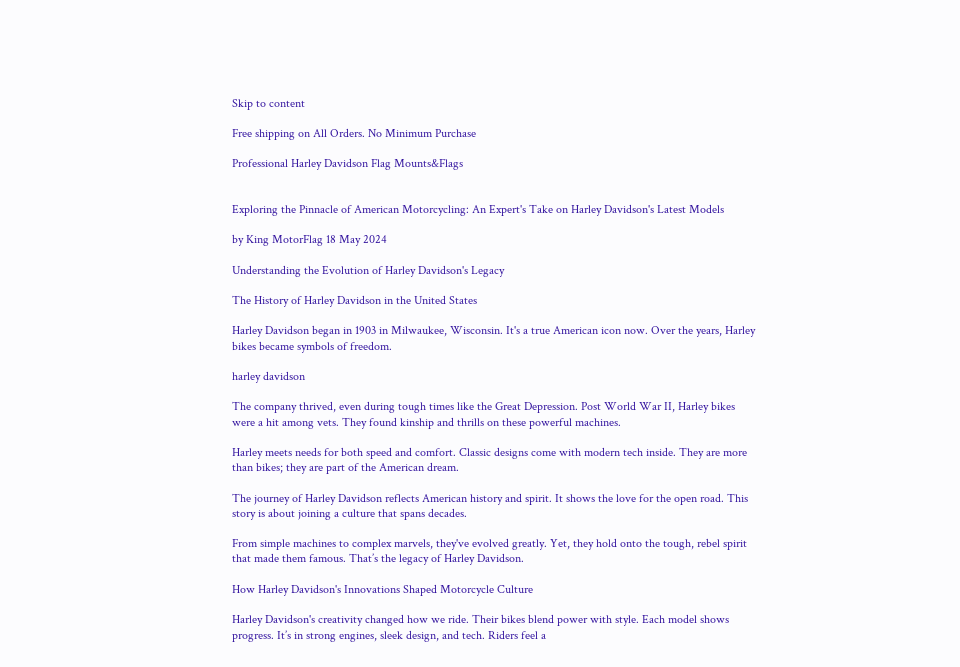Skip to content

Free shipping on All Orders. No Minimum Purchase

Professional Harley Davidson Flag Mounts&Flags


Exploring the Pinnacle of American Motorcycling: An Expert's Take on Harley Davidson's Latest Models

by King MotorFlag 18 May 2024

Understanding the Evolution of Harley Davidson's Legacy

The History of Harley Davidson in the United States

Harley Davidson began in 1903 in Milwaukee, Wisconsin. It's a true American icon now. Over the years, Harley bikes became symbols of freedom.

harley davidson

The company thrived, even during tough times like the Great Depression. Post World War II, Harley bikes were a hit among vets. They found kinship and thrills on these powerful machines.

Harley meets needs for both speed and comfort. Classic designs come with modern tech inside. They are more than bikes; they are part of the American dream.

The journey of Harley Davidson reflects American history and spirit. It shows the love for the open road. This story is about joining a culture that spans decades.

From simple machines to complex marvels, they've evolved greatly. Yet, they hold onto the tough, rebel spirit that made them famous. That’s the legacy of Harley Davidson.

How Harley Davidson's Innovations Shaped Motorcycle Culture

Harley Davidson's creativity changed how we ride. Their bikes blend power with style. Each model shows progress. It’s in strong engines, sleek design, and tech. Riders feel a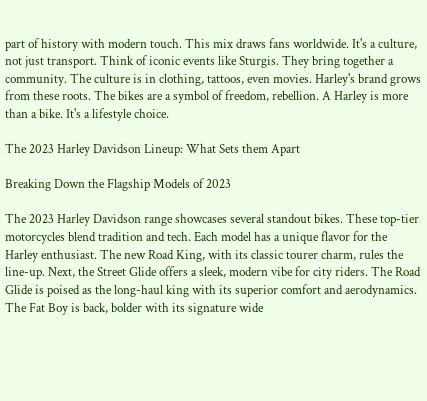part of history with modern touch. This mix draws fans worldwide. It's a culture, not just transport. Think of iconic events like Sturgis. They bring together a community. The culture is in clothing, tattoos, even movies. Harley's brand grows from these roots. The bikes are a symbol of freedom, rebellion. A Harley is more than a bike. It's a lifestyle choice.

The 2023 Harley Davidson Lineup: What Sets them Apart

Breaking Down the Flagship Models of 2023

The 2023 Harley Davidson range showcases several standout bikes. These top-tier motorcycles blend tradition and tech. Each model has a unique flavor for the Harley enthusiast. The new Road King, with its classic tourer charm, rules the line-up. Next, the Street Glide offers a sleek, modern vibe for city riders. The Road Glide is poised as the long-haul king with its superior comfort and aerodynamics. The Fat Boy is back, bolder with its signature wide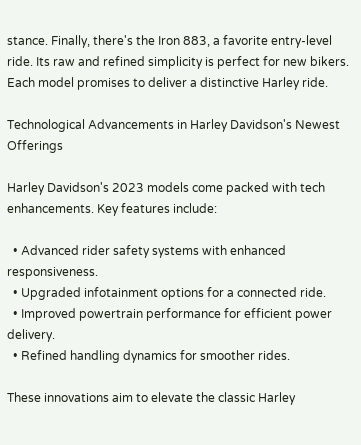stance. Finally, there's the Iron 883, a favorite entry-level ride. Its raw and refined simplicity is perfect for new bikers. Each model promises to deliver a distinctive Harley ride.

Technological Advancements in Harley Davidson's Newest Offerings

Harley Davidson's 2023 models come packed with tech enhancements. Key features include:

  • Advanced rider safety systems with enhanced responsiveness.
  • Upgraded infotainment options for a connected ride.
  • Improved powertrain performance for efficient power delivery.
  • Refined handling dynamics for smoother rides.

These innovations aim to elevate the classic Harley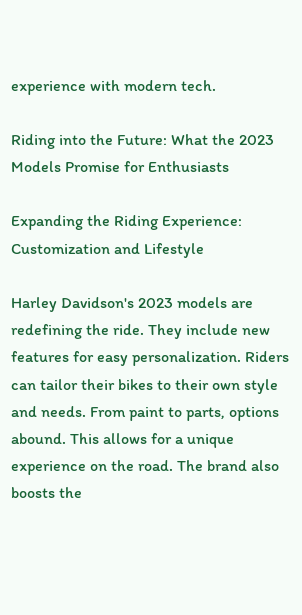experience with modern tech.

Riding into the Future: What the 2023 Models Promise for Enthusiasts

Expanding the Riding Experience: Customization and Lifestyle

Harley Davidson's 2023 models are redefining the ride. They include new features for easy personalization. Riders can tailor their bikes to their own style and needs. From paint to parts, options abound. This allows for a unique experience on the road. The brand also boosts the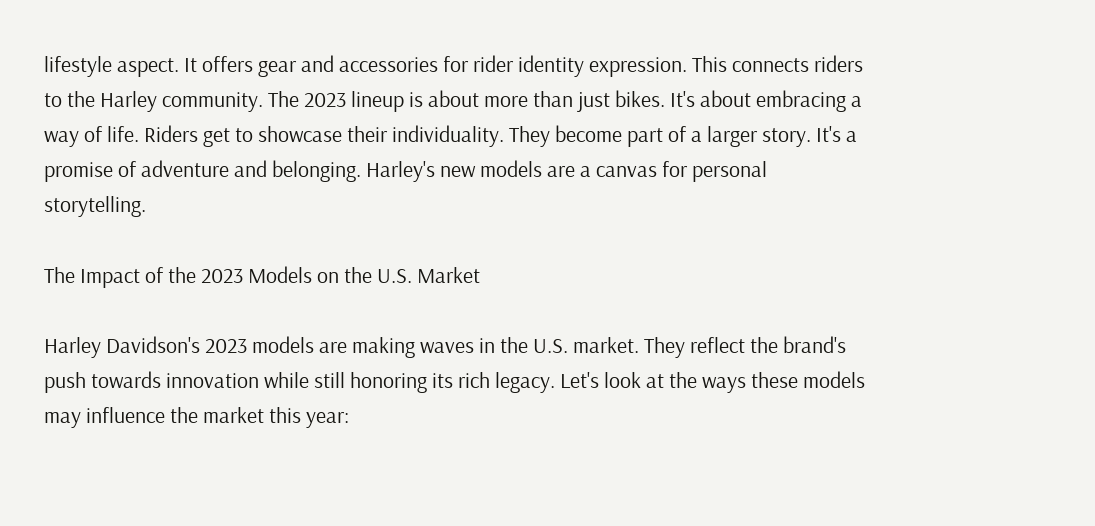lifestyle aspect. It offers gear and accessories for rider identity expression. This connects riders to the Harley community. The 2023 lineup is about more than just bikes. It's about embracing a way of life. Riders get to showcase their individuality. They become part of a larger story. It's a promise of adventure and belonging. Harley's new models are a canvas for personal storytelling.

The Impact of the 2023 Models on the U.S. Market

Harley Davidson's 2023 models are making waves in the U.S. market. They reflect the brand's push towards innovation while still honoring its rich legacy. Let's look at the ways these models may influence the market this year: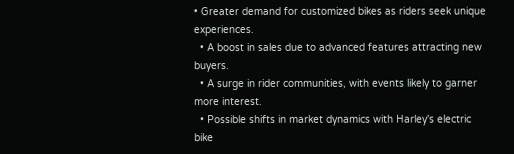• Greater demand for customized bikes as riders seek unique experiences.
  • A boost in sales due to advanced features attracting new buyers.
  • A surge in rider communities, with events likely to garner more interest.
  • Possible shifts in market dynamics with Harley's electric bike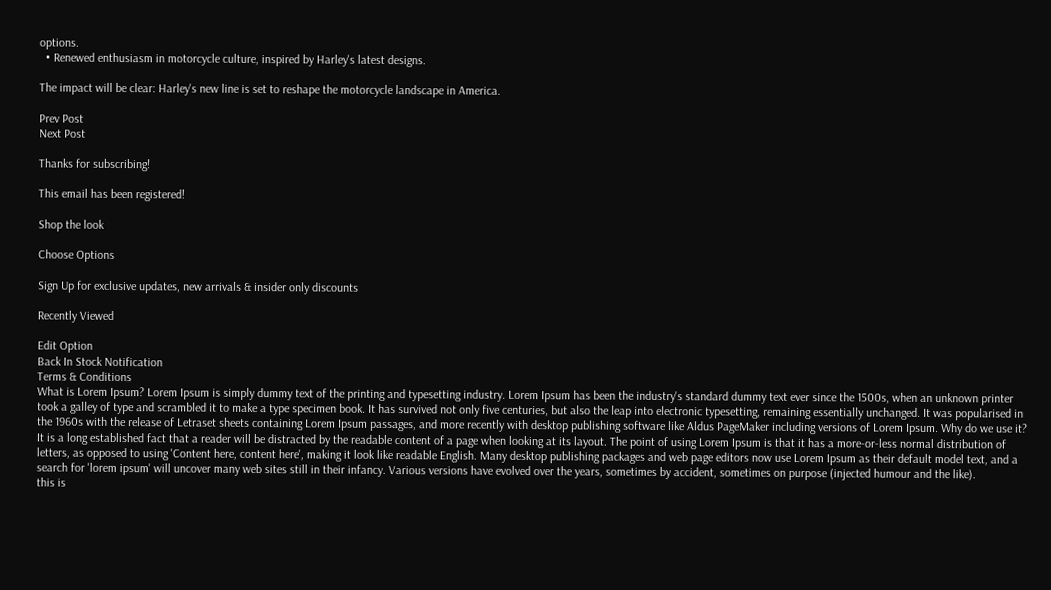options.
  • Renewed enthusiasm in motorcycle culture, inspired by Harley's latest designs.

The impact will be clear: Harley's new line is set to reshape the motorcycle landscape in America.

Prev Post
Next Post

Thanks for subscribing!

This email has been registered!

Shop the look

Choose Options

Sign Up for exclusive updates, new arrivals & insider only discounts

Recently Viewed

Edit Option
Back In Stock Notification
Terms & Conditions
What is Lorem Ipsum? Lorem Ipsum is simply dummy text of the printing and typesetting industry. Lorem Ipsum has been the industry's standard dummy text ever since the 1500s, when an unknown printer took a galley of type and scrambled it to make a type specimen book. It has survived not only five centuries, but also the leap into electronic typesetting, remaining essentially unchanged. It was popularised in the 1960s with the release of Letraset sheets containing Lorem Ipsum passages, and more recently with desktop publishing software like Aldus PageMaker including versions of Lorem Ipsum. Why do we use it? It is a long established fact that a reader will be distracted by the readable content of a page when looking at its layout. The point of using Lorem Ipsum is that it has a more-or-less normal distribution of letters, as opposed to using 'Content here, content here', making it look like readable English. Many desktop publishing packages and web page editors now use Lorem Ipsum as their default model text, and a search for 'lorem ipsum' will uncover many web sites still in their infancy. Various versions have evolved over the years, sometimes by accident, sometimes on purpose (injected humour and the like).
this is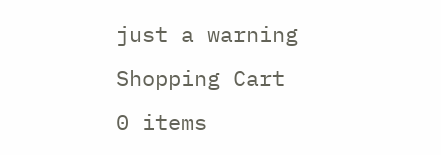just a warning
Shopping Cart
0 items